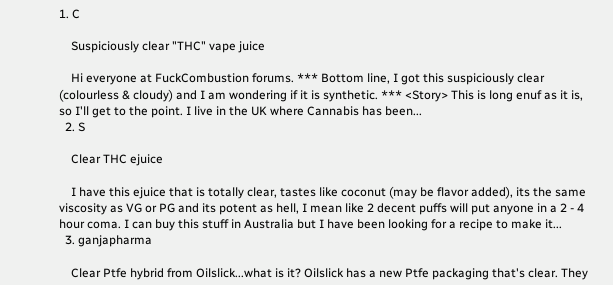1. C

    Suspiciously clear "THC" vape juice

    Hi everyone at FuckCombustion forums. *** Bottom line, I got this suspiciously clear (colourless & cloudy) and I am wondering if it is synthetic. *** <Story> This is long enuf as it is, so I'll get to the point. I live in the UK where Cannabis has been...
  2. S

    Clear THC ejuice

    I have this ejuice that is totally clear, tastes like coconut (may be flavor added), its the same viscosity as VG or PG and its potent as hell, I mean like 2 decent puffs will put anyone in a 2 - 4 hour coma. I can buy this stuff in Australia but I have been looking for a recipe to make it...
  3. ganjapharma

    Clear Ptfe hybrid from Oilslick...what is it? Oilslick has a new Ptfe packaging that's clear. They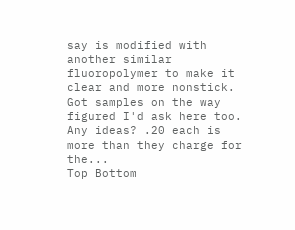say is modified with another similar fluoropolymer to make it clear and more nonstick. Got samples on the way figured I'd ask here too. Any ideas? .20 each is more than they charge for the...
Top Bottom